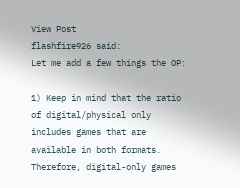View Post
flashfire926 said:
Let me add a few things the OP:

1) Keep in mind that the ratio of digital/physical only includes games that are available in both formats. Therefore, digital-only games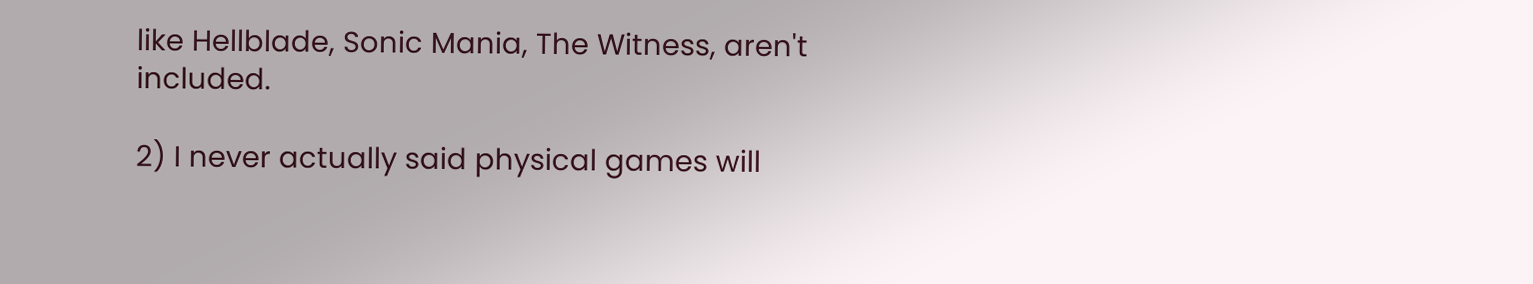like Hellblade, Sonic Mania, The Witness, aren't included.

2) I never actually said physical games will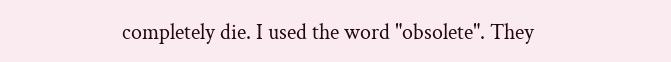completely die. I used the word "obsolete". They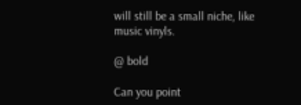will still be a small niche, like music vinyls.

@ bold

Can you point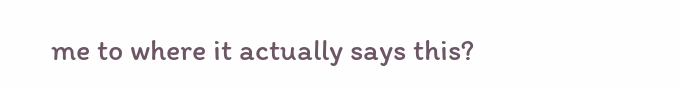me to where it actually says this?